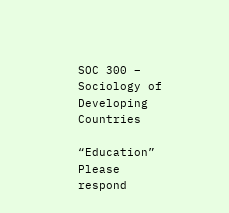SOC 300 – Sociology of Developing Countries

“Education” Please respond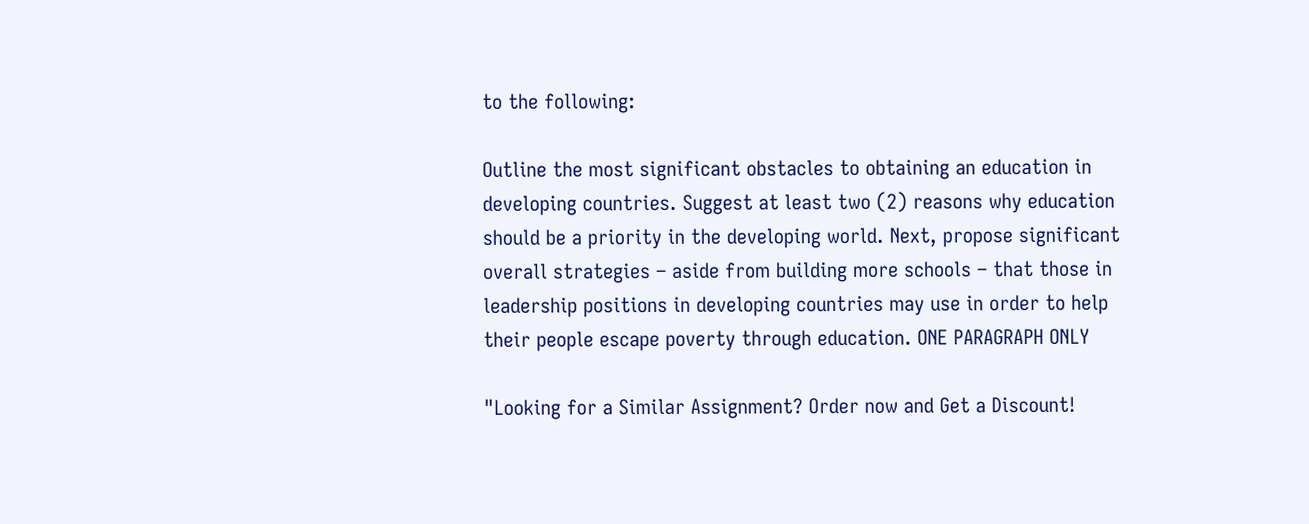to the following:

Outline the most significant obstacles to obtaining an education in developing countries. Suggest at least two (2) reasons why education should be a priority in the developing world. Next, propose significant overall strategies – aside from building more schools – that those in leadership positions in developing countries may use in order to help their people escape poverty through education. ONE PARAGRAPH ONLY

"Looking for a Similar Assignment? Order now and Get a Discount!